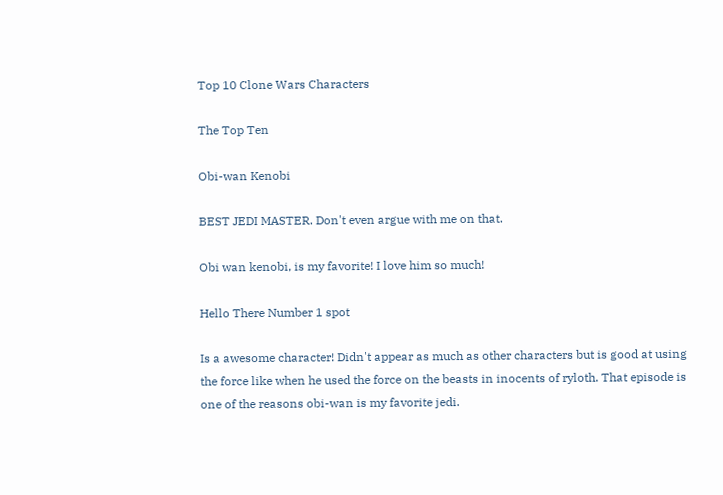Top 10 Clone Wars Characters

The Top Ten

Obi-wan Kenobi

BEST JEDI MASTER. Don't even argue with me on that.

Obi wan kenobi, is my favorite! I love him so much!

Hello There Number 1 spot

Is a awesome character! Didn't appear as much as other characters but is good at using the force like when he used the force on the beasts in inocents of ryloth. That episode is one of the reasons obi-wan is my favorite jedi.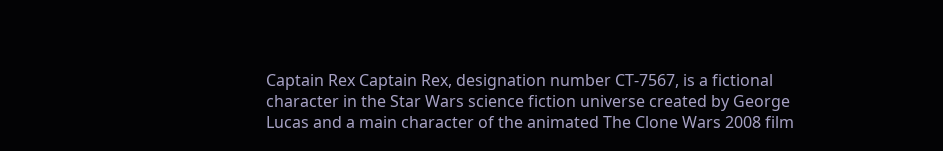Captain Rex Captain Rex, designation number CT-7567, is a fictional character in the Star Wars science fiction universe created by George Lucas and a main character of the animated The Clone Wars 2008 film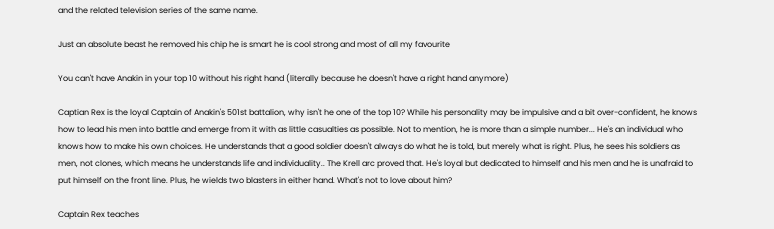and the related television series of the same name.

Just an absolute beast he removed his chip he is smart he is cool strong and most of all my favourite

You can't have Anakin in your top 10 without his right hand (literally because he doesn't have a right hand anymore)

Captian Rex is the loyal Captain of Anakin's 501st battalion, why isn't he one of the top 10? While his personality may be impulsive and a bit over-confident, he knows how to lead his men into battle and emerge from it with as little casualties as possible. Not to mention, he is more than a simple number... He's an individual who knows how to make his own choices. He understands that a good soldier doesn't always do what he is told, but merely what is right. Plus, he sees his soldiers as men, not clones, which means he understands life and individuality.. The Krell arc proved that. He's loyal but dedicated to himself and his men and he is unafraid to put himself on the front line. Plus, he wields two blasters in either hand. What's not to love about him?

Captain Rex teaches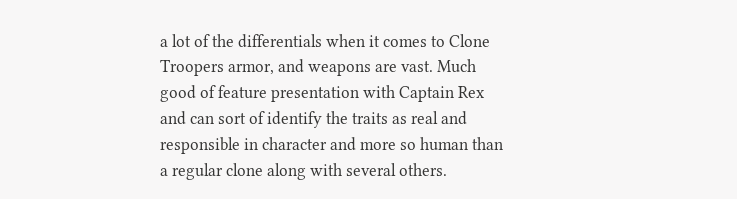a lot of the differentials when it comes to Clone Troopers armor, and weapons are vast. Much good of feature presentation with Captain Rex and can sort of identify the traits as real and responsible in character and more so human than a regular clone along with several others.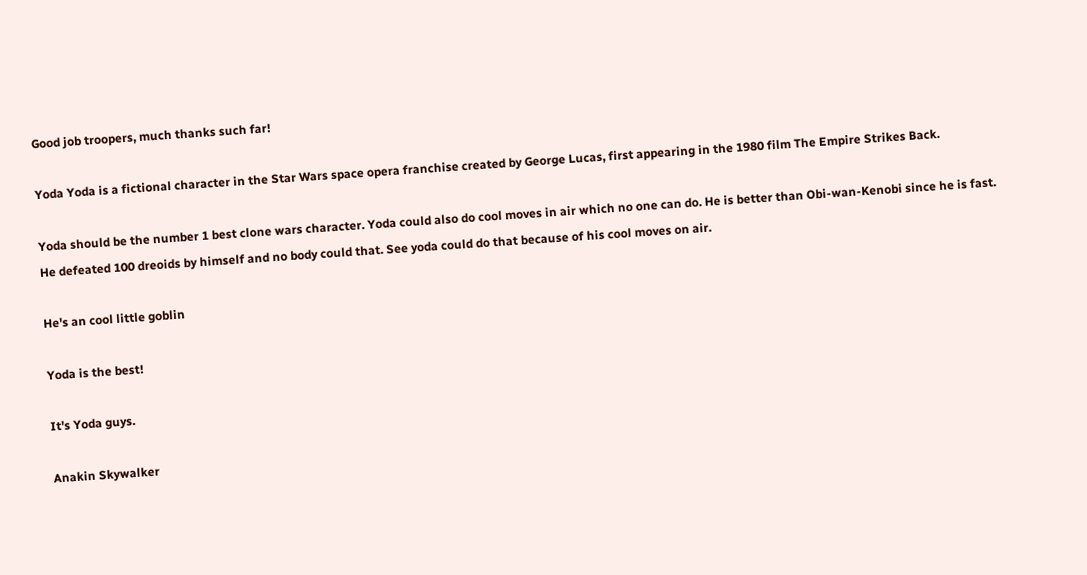Good job troopers, much thanks such far!

Yoda Yoda is a fictional character in the Star Wars space opera franchise created by George Lucas, first appearing in the 1980 film The Empire Strikes Back.

Yoda should be the number 1 best clone wars character. Yoda could also do cool moves in air which no one can do. He is better than Obi-wan-Kenobi since he is fast. He defeated 100 dreoids by himself and no body could that. See yoda could do that because of his cool moves on air.

He's an cool little goblin

Yoda is the best!

It's Yoda guys.

Anakin Skywalker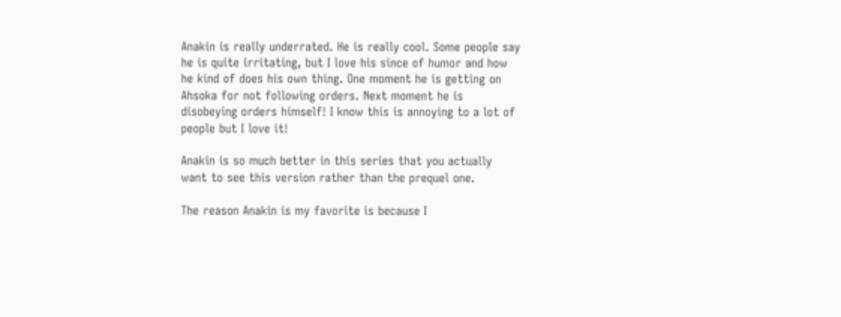Anakin is really underrated. He is really cool. Some people say he is quite irritating, but I love his since of humor and how he kind of does his own thing. One moment he is getting on Ahsoka for not following orders. Next moment he is disobeying orders himself! I know this is annoying to a lot of people but I love it!

Anakin is so much better in this series that you actually want to see this version rather than the prequel one.

The reason Anakin is my favorite is because I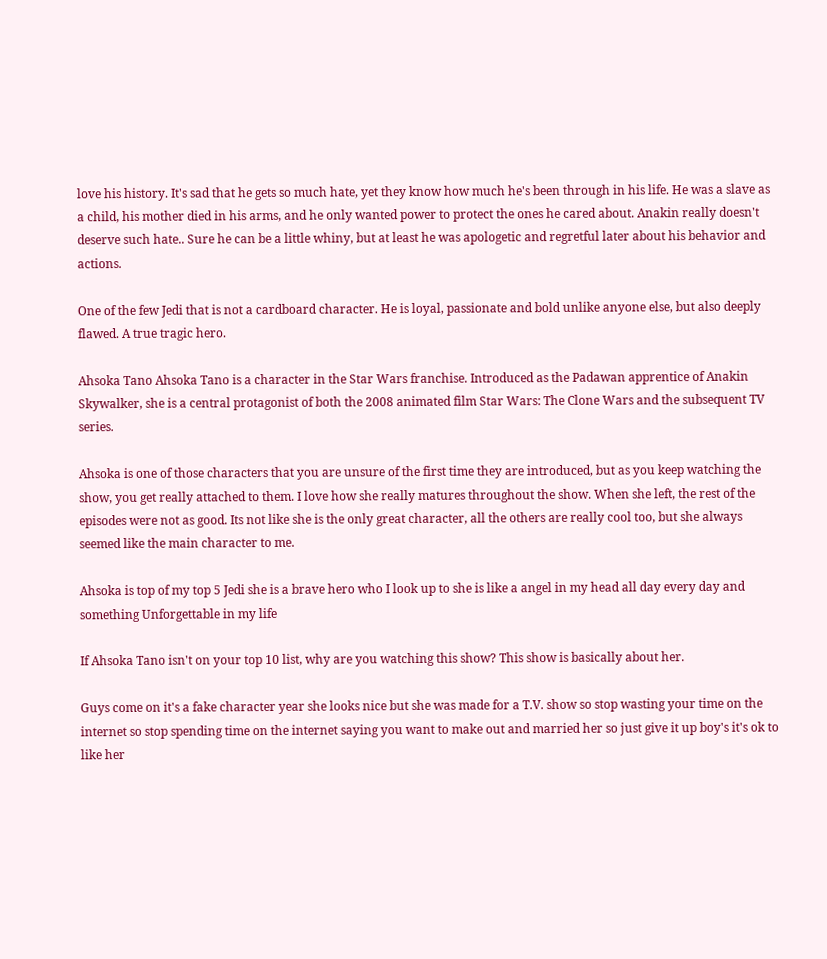love his history. It's sad that he gets so much hate, yet they know how much he's been through in his life. He was a slave as a child, his mother died in his arms, and he only wanted power to protect the ones he cared about. Anakin really doesn't deserve such hate.. Sure he can be a little whiny, but at least he was apologetic and regretful later about his behavior and actions.

One of the few Jedi that is not a cardboard character. He is loyal, passionate and bold unlike anyone else, but also deeply flawed. A true tragic hero.

Ahsoka Tano Ahsoka Tano is a character in the Star Wars franchise. Introduced as the Padawan apprentice of Anakin Skywalker, she is a central protagonist of both the 2008 animated film Star Wars: The Clone Wars and the subsequent TV series.

Ahsoka is one of those characters that you are unsure of the first time they are introduced, but as you keep watching the show, you get really attached to them. I love how she really matures throughout the show. When she left, the rest of the episodes were not as good. Its not like she is the only great character, all the others are really cool too, but she always seemed like the main character to me.

Ahsoka is top of my top 5 Jedi she is a brave hero who I look up to she is like a angel in my head all day every day and something Unforgettable in my life

If Ahsoka Tano isn't on your top 10 list, why are you watching this show? This show is basically about her.

Guys come on it's a fake character year she looks nice but she was made for a T.V. show so stop wasting your time on the internet so stop spending time on the internet saying you want to make out and married her so just give it up boy's it's ok to like her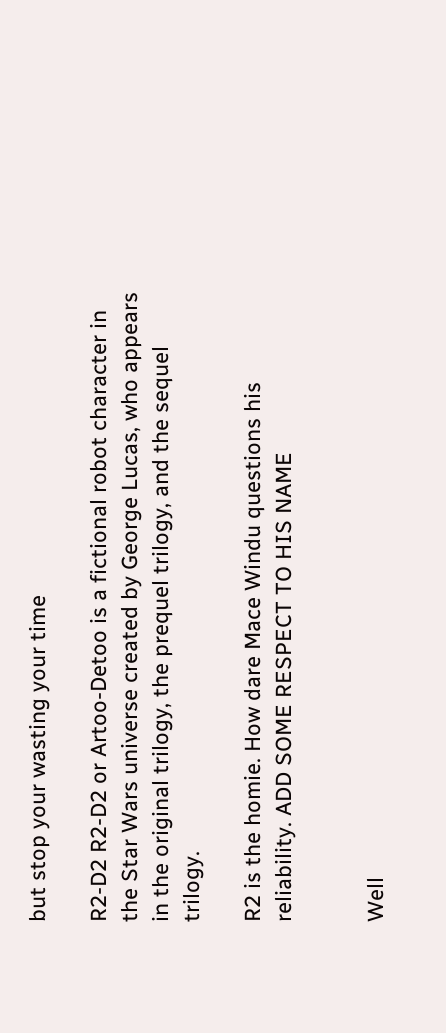but stop your wasting your time

R2-D2 R2-D2 or Artoo-Detoo is a fictional robot character in the Star Wars universe created by George Lucas, who appears in the original trilogy, the prequel trilogy, and the sequel trilogy.

R2 is the homie. How dare Mace Windu questions his reliability. ADD SOME RESPECT TO HIS NAME


Well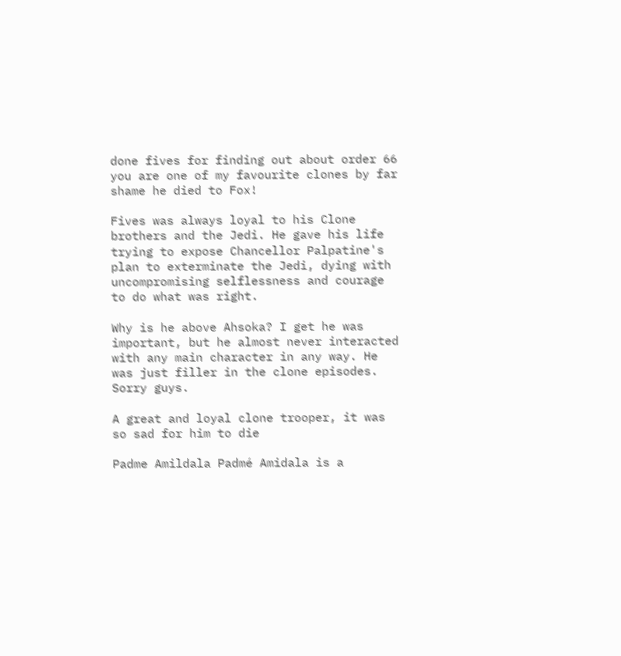done fives for finding out about order 66 you are one of my favourite clones by far shame he died to Fox!

Fives was always loyal to his Clone brothers and the Jedi. He gave his life trying to expose Chancellor Palpatine's plan to exterminate the Jedi, dying with uncompromising selflessness and courage to do what was right.

Why is he above Ahsoka? I get he was important, but he almost never interacted with any main character in any way. He was just filler in the clone episodes. Sorry guys.

A great and loyal clone trooper, it was so sad for him to die

Padme Amildala Padmé Amidala is a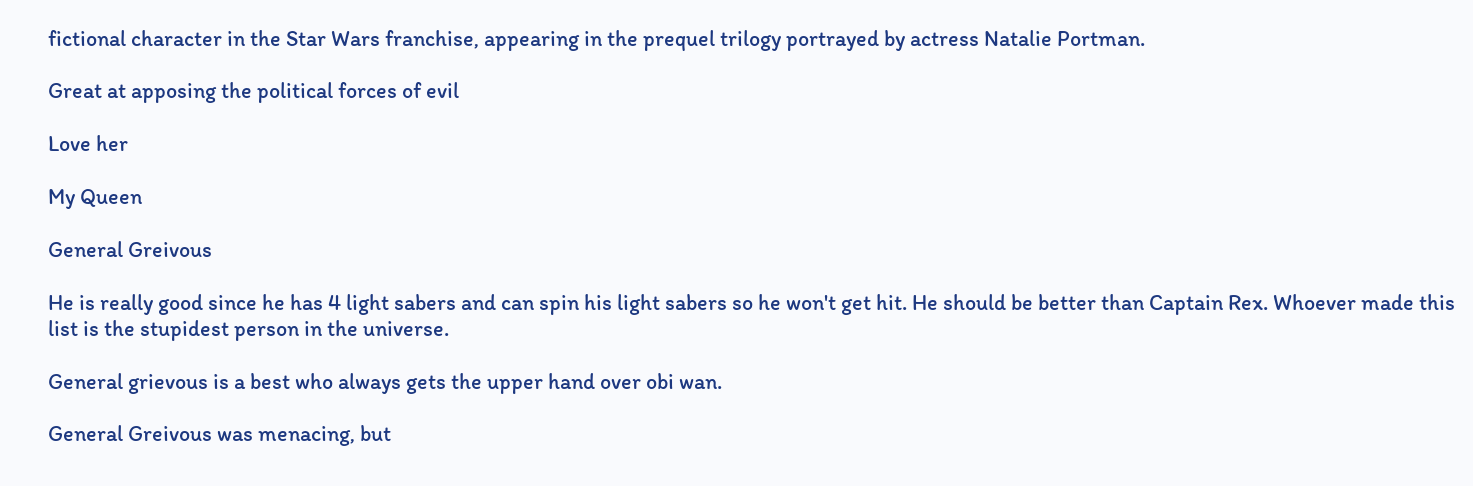fictional character in the Star Wars franchise, appearing in the prequel trilogy portrayed by actress Natalie Portman.

Great at apposing the political forces of evil

Love her

My Queen

General Greivous

He is really good since he has 4 light sabers and can spin his light sabers so he won't get hit. He should be better than Captain Rex. Whoever made this list is the stupidest person in the universe.

General grievous is a best who always gets the upper hand over obi wan.

General Greivous was menacing, but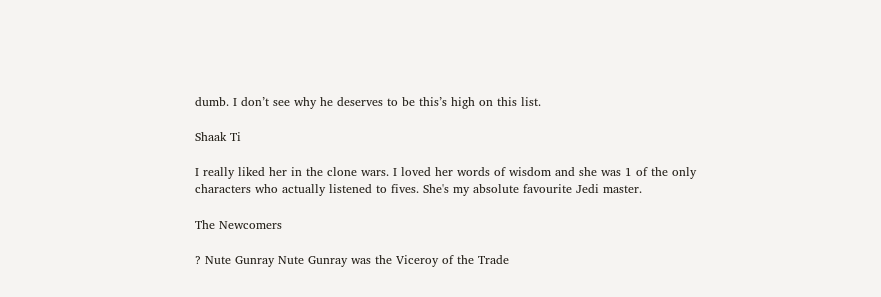dumb. I don’t see why he deserves to be this’s high on this list.

Shaak Ti

I really liked her in the clone wars. I loved her words of wisdom and she was 1 of the only characters who actually listened to fives. She's my absolute favourite Jedi master.

The Newcomers

? Nute Gunray Nute Gunray was the Viceroy of the Trade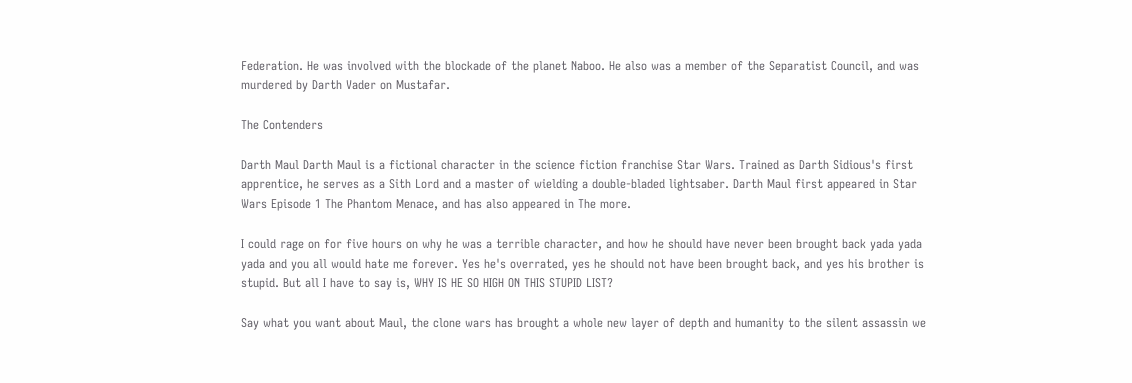Federation. He was involved with the blockade of the planet Naboo. He also was a member of the Separatist Council, and was murdered by Darth Vader on Mustafar.

The Contenders

Darth Maul Darth Maul is a fictional character in the science fiction franchise Star Wars. Trained as Darth Sidious's first apprentice, he serves as a Sith Lord and a master of wielding a double-bladed lightsaber. Darth Maul first appeared in Star Wars Episode 1 The Phantom Menace, and has also appeared in The more.

I could rage on for five hours on why he was a terrible character, and how he should have never been brought back yada yada yada and you all would hate me forever. Yes he's overrated, yes he should not have been brought back, and yes his brother is stupid. But all I have to say is, WHY IS HE SO HIGH ON THIS STUPID LIST?

Say what you want about Maul, the clone wars has brought a whole new layer of depth and humanity to the silent assassin we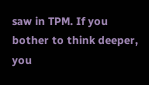saw in TPM. If you bother to think deeper, you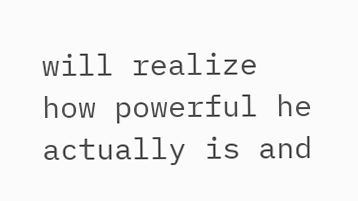will realize how powerful he actually is and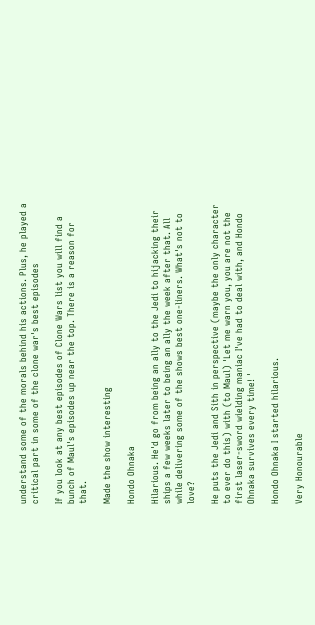understand some of the morals behind his actions. Plus, he played a critical part in some of the clone war's best episodes

If you look at any best episodes of Clone Wars list you will find a bunch of Maul's episodes up near the top. There is a reason for that.

Made the show interesting

Hondo Ohnaka

Hilarious. He'd go from being an ally to the Jedi to hijacking their ships a few weeks later to being an ally the week after that. All while delivering some of the shows best one-liners. What's not to love?

He puts the Jedi and Sith in perspective (maybe the only character to ever do this) with (to Maul) 'Let me warn you, you are not the first laser-sword wielding maniac I've had to deal with, and Hondo Ohnaka survives every time! '

Hondo Ohnaka I started hilarious.

Very Honourable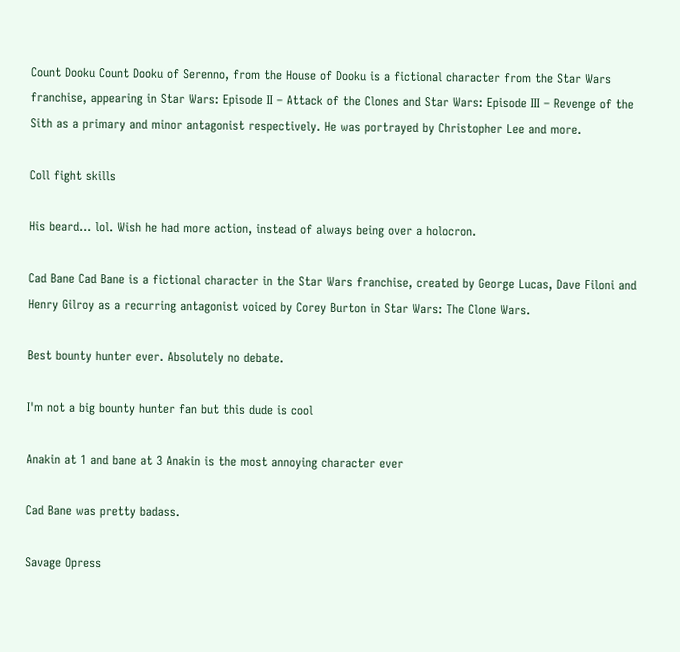Count Dooku Count Dooku of Serenno, from the House of Dooku is a fictional character from the Star Wars franchise, appearing in Star Wars: Episode II – Attack of the Clones and Star Wars: Episode III – Revenge of the Sith as a primary and minor antagonist respectively. He was portrayed by Christopher Lee and more.

Coll fight skills

His beard… lol. Wish he had more action, instead of always being over a holocron.

Cad Bane Cad Bane is a fictional character in the Star Wars franchise, created by George Lucas, Dave Filoni and Henry Gilroy as a recurring antagonist voiced by Corey Burton in Star Wars: The Clone Wars.

Best bounty hunter ever. Absolutely no debate.

I'm not a big bounty hunter fan but this dude is cool

Anakin at 1 and bane at 3 Anakin is the most annoying character ever

Cad Bane was pretty badass.

Savage Opress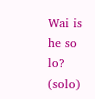Wai is he so lo? (solo)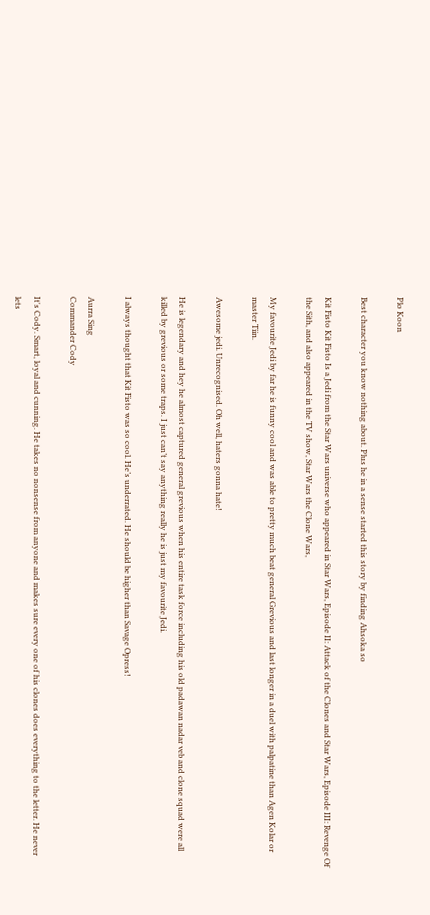Plo Koon

Best character you know nothing about. Plus he in a sense started this story by finding Ahsoka so

Kit Fisto Kit Fisto Is a Jedi from the Star Wars universe who appeared in Star Wars, Episode II: Attack of the Clones and Star Wars, Episode III: Revenge Of the Sith, and also appeared in the TV show, Star Wars the Clone Wars,

My favourite Jedi by far he is funny cool and was able to pretty much beat general Grevious and last longer in a duel with palpatine than Agen Kolar or master Tiin.

Awesome jedi. Unrecognised. Oh well, haters gonna hate!

He is legendary and hey he almost captured general grevious when his entire task force including his old padawan nadar veb and clone squad were all killed by grevious or some traps. I just can’t say anything really he is just my favourite Jedi.

I always thought that Kit Fisto was so cool. He’s underrated. He should be higher than Savage Opress!

Aurra Sing
Commander Cody

It's Cody. Smart, loyal and cunning. He takes no nonsense from anyone and makes sure every one of his clones does everything to the letter. He never lets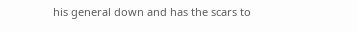his general down and has the scars to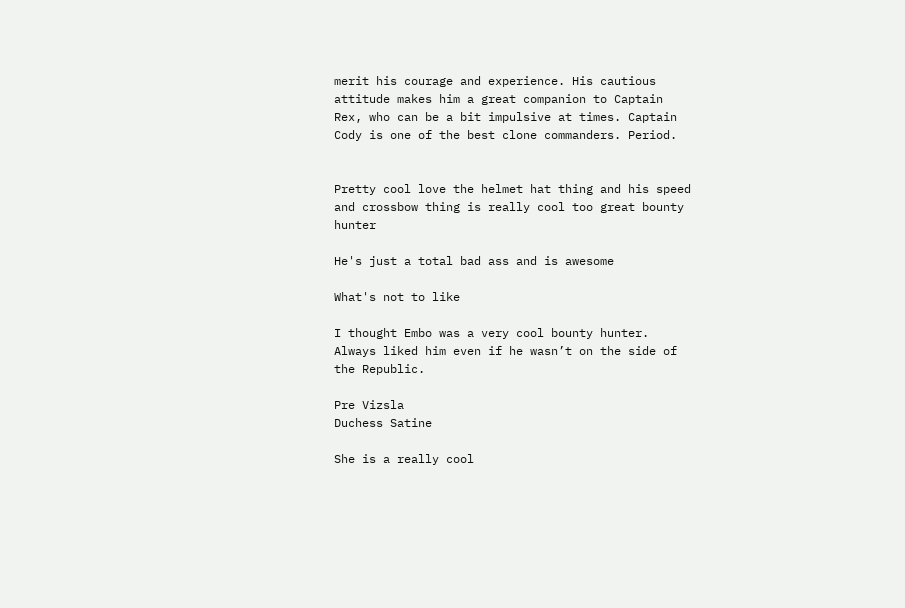merit his courage and experience. His cautious attitude makes him a great companion to Captain Rex, who can be a bit impulsive at times. Captain Cody is one of the best clone commanders. Period.


Pretty cool love the helmet hat thing and his speed and crossbow thing is really cool too great bounty hunter

He's just a total bad ass and is awesome

What's not to like

I thought Embo was a very cool bounty hunter. Always liked him even if he wasn’t on the side of the Republic.

Pre Vizsla
Duchess Satine

She is a really cool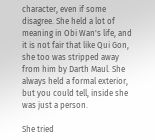character, even if some disagree. She held a lot of meaning in Obi Wan's life, and it is not fair that like Qui Gon, she too was stripped away from him by Darth Maul. She always held a formal exterior, but you could tell, inside she was just a person.

She tried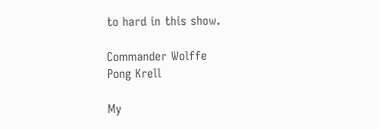to hard in this show.

Commander Wolffe
Pong Krell

My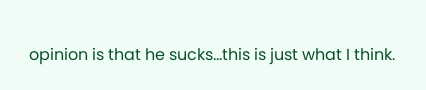opinion is that he sucks...this is just what I think.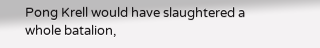Pong Krell would have slaughtered a whole batalion,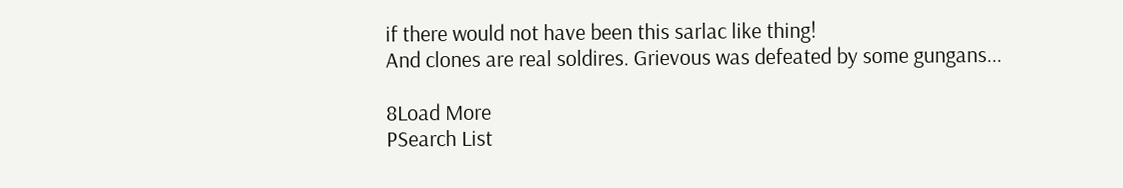if there would not have been this sarlac like thing!
And clones are real soldires. Grievous was defeated by some gungans...

8Load More
PSearch List